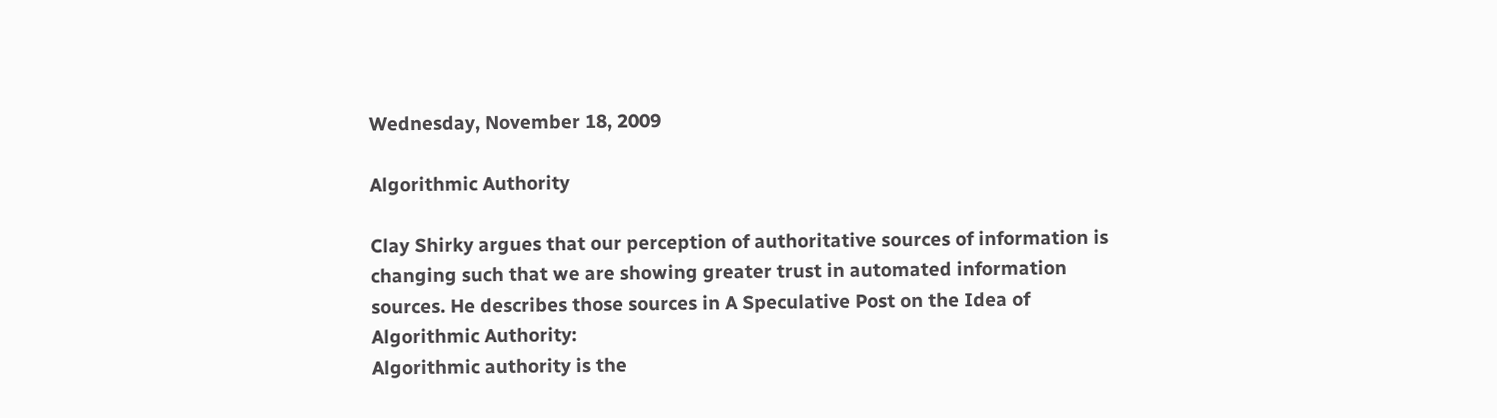Wednesday, November 18, 2009

Algorithmic Authority

Clay Shirky argues that our perception of authoritative sources of information is changing such that we are showing greater trust in automated information sources. He describes those sources in A Speculative Post on the Idea of Algorithmic Authority:
Algorithmic authority is the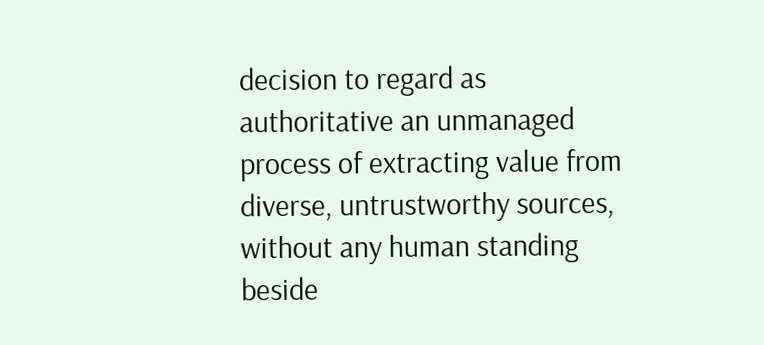decision to regard as authoritative an unmanaged process of extracting value from diverse, untrustworthy sources, without any human standing beside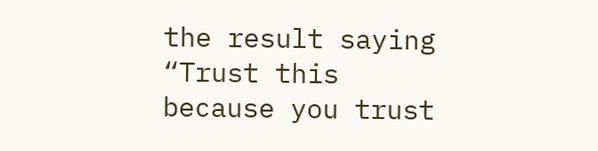the result saying “Trust this because you trust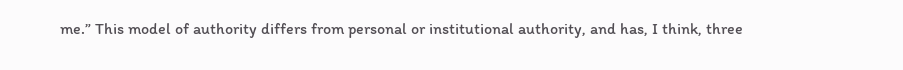me.” This model of authority differs from personal or institutional authority, and has, I think, three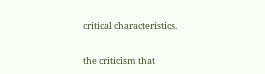critical characteristics.


the criticism that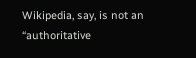Wikipedia, say, is not an “authoritative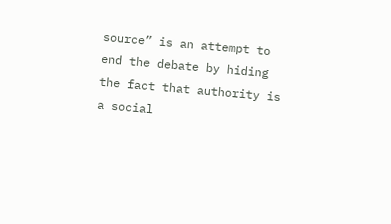source” is an attempt to end the debate by hiding the fact that authority is a social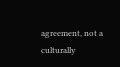agreement, not a culturally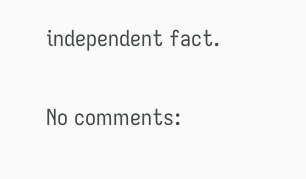independent fact.

No comments: